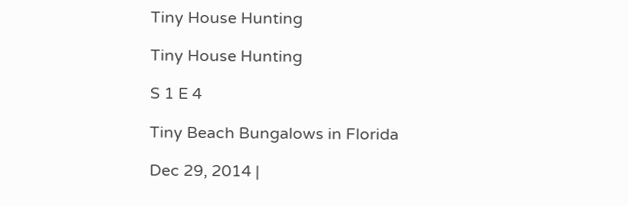Tiny House Hunting

Tiny House Hunting

S 1 E 4

Tiny Beach Bungalows in Florida

Dec 29, 2014 |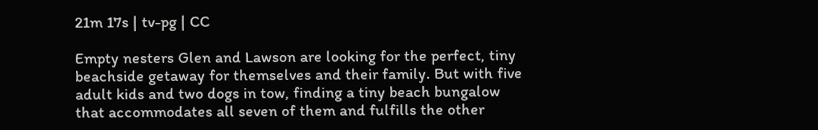21m 17s | tv-pg | CC

Empty nesters Glen and Lawson are looking for the perfect, tiny beachside getaway for themselves and their family. But with five adult kids and two dogs in tow, finding a tiny beach bungalow that accommodates all seven of them and fulfills the other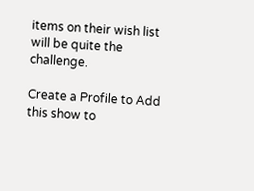items on their wish list will be quite the challenge.

Create a Profile to Add this show to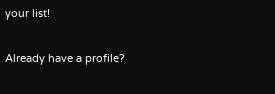your list!

Already have a profile?